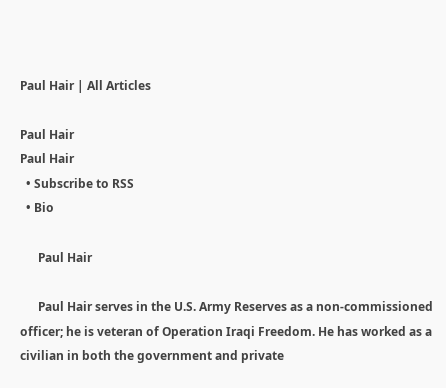Paul Hair | All Articles

Paul Hair
Paul Hair
  • Subscribe to RSS
  • Bio

      Paul Hair

      Paul Hair serves in the U.S. Army Reserves as a non-commissioned officer; he is veteran of Operation Iraqi Freedom. He has worked as a civilian in both the government and private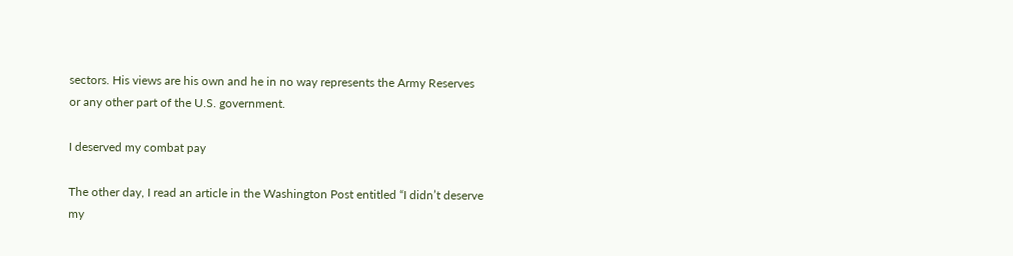sectors. His views are his own and he in no way represents the Army Reserves or any other part of the U.S. government.

I deserved my combat pay

The other day, I read an article in the Washington Post entitled “I didn’t deserve my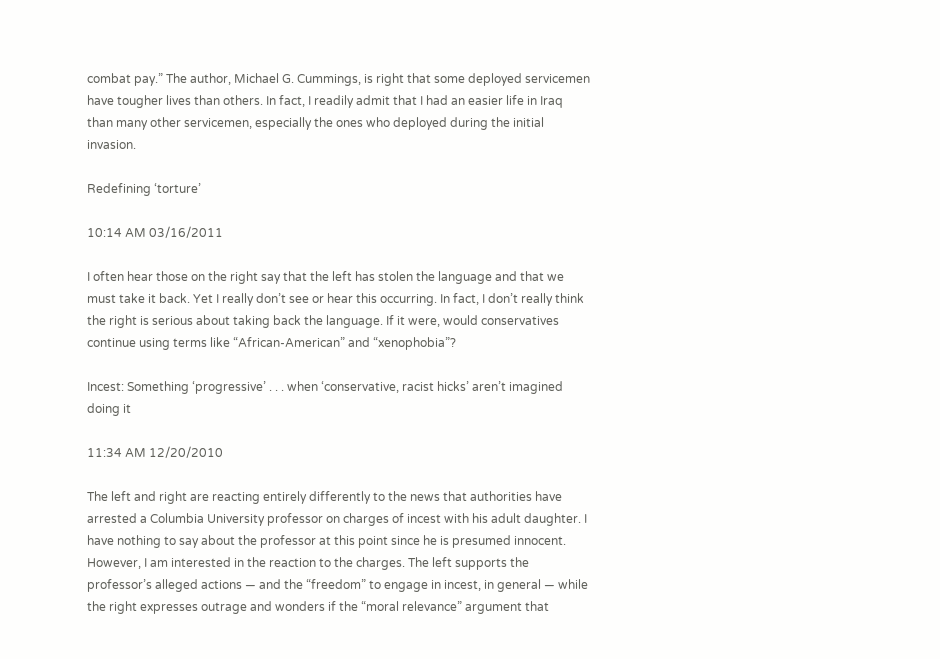combat pay.” The author, Michael G. Cummings, is right that some deployed servicemen have tougher lives than others. In fact, I readily admit that I had an easier life in Iraq than many other servicemen, especially the ones who deployed during the initial invasion.

Redefining ‘torture’

10:14 AM 03/16/2011

I often hear those on the right say that the left has stolen the language and that we must take it back. Yet I really don’t see or hear this occurring. In fact, I don’t really think the right is serious about taking back the language. If it were, would conservatives continue using terms like “African-American” and “xenophobia”?

Incest: Something ‘progressive’ . . . when ‘conservative, racist hicks’ aren’t imagined doing it

11:34 AM 12/20/2010

The left and right are reacting entirely differently to the news that authorities have arrested a Columbia University professor on charges of incest with his adult daughter. I have nothing to say about the professor at this point since he is presumed innocent. However, I am interested in the reaction to the charges. The left supports the professor’s alleged actions — and the “freedom” to engage in incest, in general — while the right expresses outrage and wonders if the “moral relevance” argument that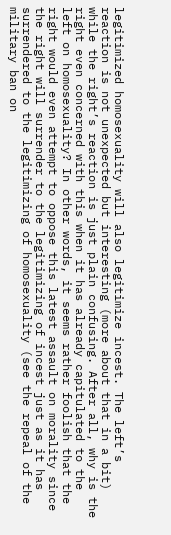legitimized homosexuality will also legitimize incest. The left’s reaction is not unexpected but interesting (more about that in a bit) while the right’s reaction is just plain confusing. After all, why is the right even concerned with this when it has already capitulated to the left on homosexuality? In other words, it seems rather foolish that the right would even attempt to oppose this latest assault on morality since the right will surrender to the legitimizing of incest just as it has surrendered to the legitimizing of homosexuality (see the repeal of the military ban on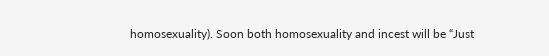homosexuality). Soon both homosexuality and incest will be “Just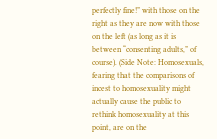perfectly fine!” with those on the right as they are now with those on the left (as long as it is between “consenting adults,” of course). (Side Note: Homosexuals, fearing that the comparisons of incest to homosexuality might actually cause the public to rethink homosexuality at this point, are on the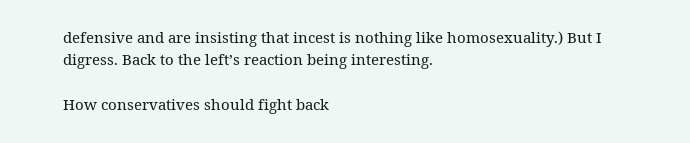defensive and are insisting that incest is nothing like homosexuality.) But I digress. Back to the left’s reaction being interesting.

How conservatives should fight back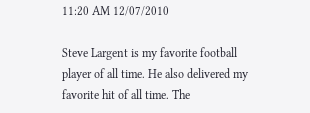11:20 AM 12/07/2010

Steve Largent is my favorite football player of all time. He also delivered my favorite hit of all time. The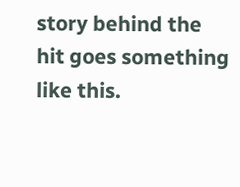story behind the hit goes something like this.